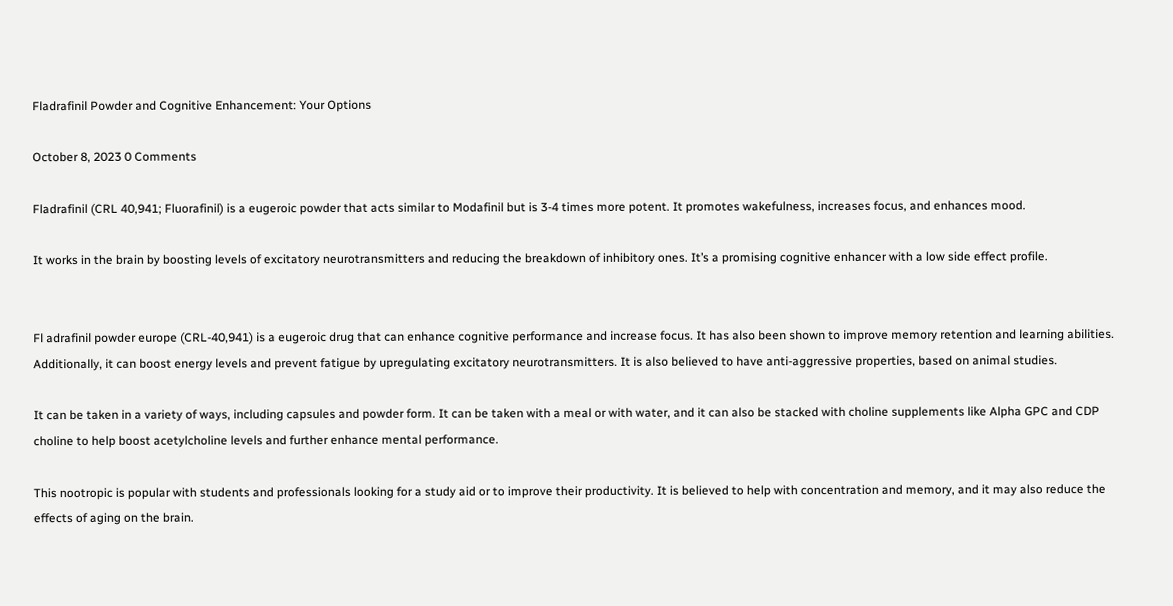Fladrafinil Powder and Cognitive Enhancement: Your Options

October 8, 2023 0 Comments

Fladrafinil (CRL 40,941; Fluorafinil) is a eugeroic powder that acts similar to Modafinil but is 3-4 times more potent. It promotes wakefulness, increases focus, and enhances mood.

It works in the brain by boosting levels of excitatory neurotransmitters and reducing the breakdown of inhibitory ones. It’s a promising cognitive enhancer with a low side effect profile.


Fl adrafinil powder europe (CRL-40,941) is a eugeroic drug that can enhance cognitive performance and increase focus. It has also been shown to improve memory retention and learning abilities. Additionally, it can boost energy levels and prevent fatigue by upregulating excitatory neurotransmitters. It is also believed to have anti-aggressive properties, based on animal studies.

It can be taken in a variety of ways, including capsules and powder form. It can be taken with a meal or with water, and it can also be stacked with choline supplements like Alpha GPC and CDP choline to help boost acetylcholine levels and further enhance mental performance.

This nootropic is popular with students and professionals looking for a study aid or to improve their productivity. It is believed to help with concentration and memory, and it may also reduce the effects of aging on the brain.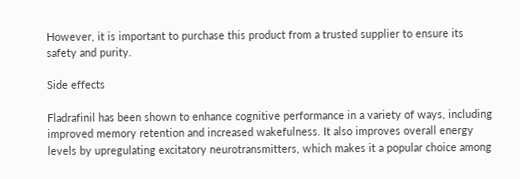However, it is important to purchase this product from a trusted supplier to ensure its safety and purity.

Side effects

Fladrafinil has been shown to enhance cognitive performance in a variety of ways, including improved memory retention and increased wakefulness. It also improves overall energy levels by upregulating excitatory neurotransmitters, which makes it a popular choice among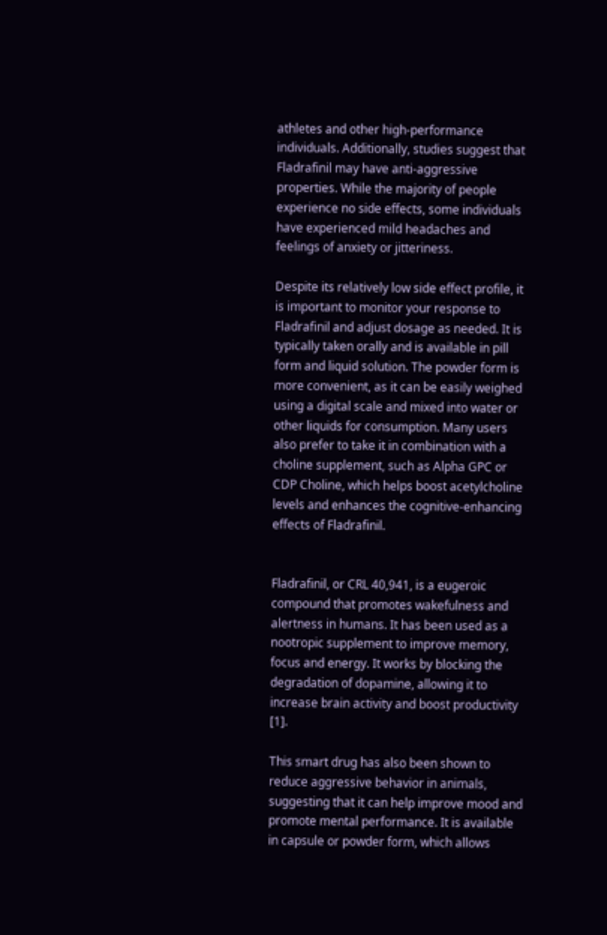athletes and other high-performance individuals. Additionally, studies suggest that Fladrafinil may have anti-aggressive properties. While the majority of people experience no side effects, some individuals have experienced mild headaches and feelings of anxiety or jitteriness.

Despite its relatively low side effect profile, it is important to monitor your response to Fladrafinil and adjust dosage as needed. It is typically taken orally and is available in pill form and liquid solution. The powder form is more convenient, as it can be easily weighed using a digital scale and mixed into water or other liquids for consumption. Many users also prefer to take it in combination with a choline supplement, such as Alpha GPC or CDP Choline, which helps boost acetylcholine levels and enhances the cognitive-enhancing effects of Fladrafinil.


Fladrafinil, or CRL 40,941, is a eugeroic compound that promotes wakefulness and alertness in humans. It has been used as a nootropic supplement to improve memory, focus and energy. It works by blocking the degradation of dopamine, allowing it to increase brain activity and boost productivity [1].

This smart drug has also been shown to reduce aggressive behavior in animals, suggesting that it can help improve mood and promote mental performance. It is available in capsule or powder form, which allows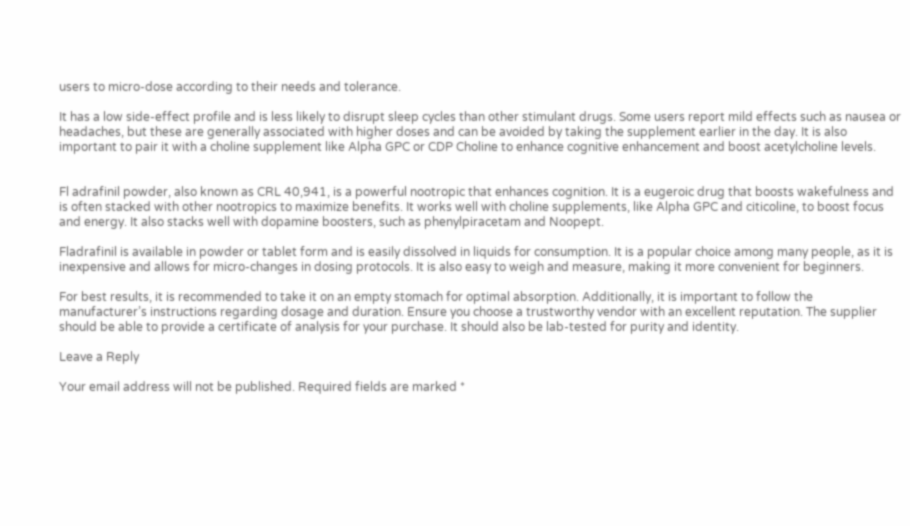users to micro-dose according to their needs and tolerance.

It has a low side-effect profile and is less likely to disrupt sleep cycles than other stimulant drugs. Some users report mild effects such as nausea or headaches, but these are generally associated with higher doses and can be avoided by taking the supplement earlier in the day. It is also important to pair it with a choline supplement like Alpha GPC or CDP Choline to enhance cognitive enhancement and boost acetylcholine levels.


Fl adrafinil powder, also known as CRL 40,941, is a powerful nootropic that enhances cognition. It is a eugeroic drug that boosts wakefulness and is often stacked with other nootropics to maximize benefits. It works well with choline supplements, like Alpha GPC and citicoline, to boost focus and energy. It also stacks well with dopamine boosters, such as phenylpiracetam and Noopept.

Fladrafinil is available in powder or tablet form and is easily dissolved in liquids for consumption. It is a popular choice among many people, as it is inexpensive and allows for micro-changes in dosing protocols. It is also easy to weigh and measure, making it more convenient for beginners.

For best results, it is recommended to take it on an empty stomach for optimal absorption. Additionally, it is important to follow the manufacturer’s instructions regarding dosage and duration. Ensure you choose a trustworthy vendor with an excellent reputation. The supplier should be able to provide a certificate of analysis for your purchase. It should also be lab-tested for purity and identity.

Leave a Reply

Your email address will not be published. Required fields are marked *